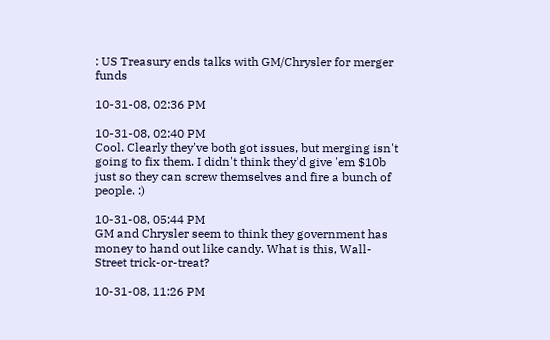: US Treasury ends talks with GM/Chrysler for merger funds

10-31-08, 02:36 PM

10-31-08, 02:40 PM
Cool. Clearly they've both got issues, but merging isn't going to fix them. I didn't think they'd give 'em $10b just so they can screw themselves and fire a bunch of people. :)

10-31-08, 05:44 PM
GM and Chrysler seem to think they government has money to hand out like candy. What is this, Wall-Street trick-or-treat?

10-31-08, 11:26 PM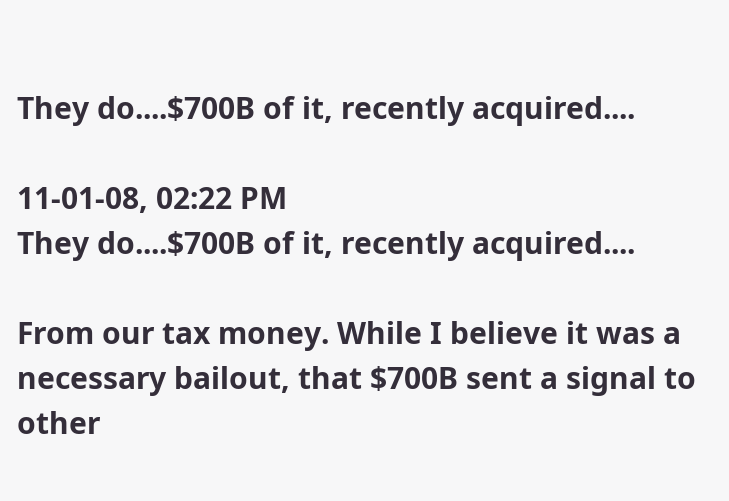They do....$700B of it, recently acquired....

11-01-08, 02:22 PM
They do....$700B of it, recently acquired....

From our tax money. While I believe it was a necessary bailout, that $700B sent a signal to other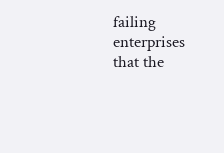failing enterprises that the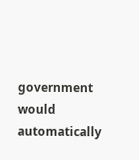government would automatically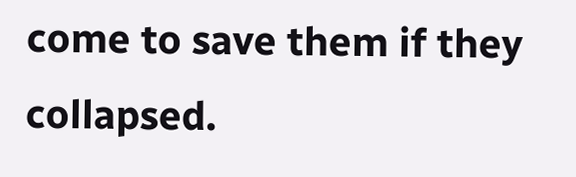come to save them if they collapsed.